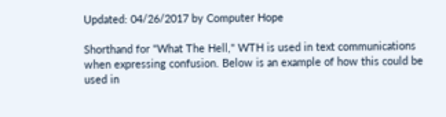Updated: 04/26/2017 by Computer Hope

Shorthand for "What The Hell," WTH is used in text communications when expressing confusion. Below is an example of how this could be used in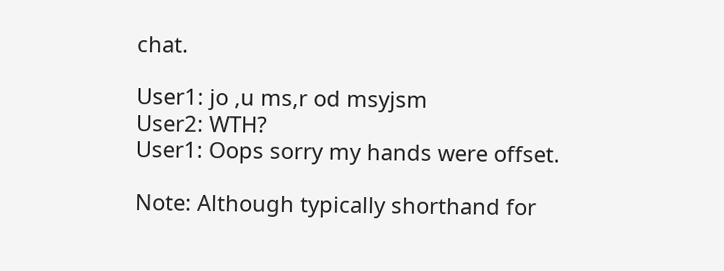chat.

User1: jo ,u ms,r od msyjsm
User2: WTH?
User1: Oops sorry my hands were offset.

Note: Although typically shorthand for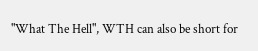"What The Hell", WTH can also be short for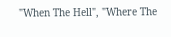"When The Hell", "Where The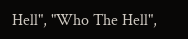Hell", "Who The Hell",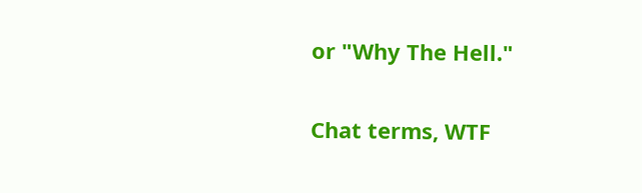or "Why The Hell."

Chat terms, WTF